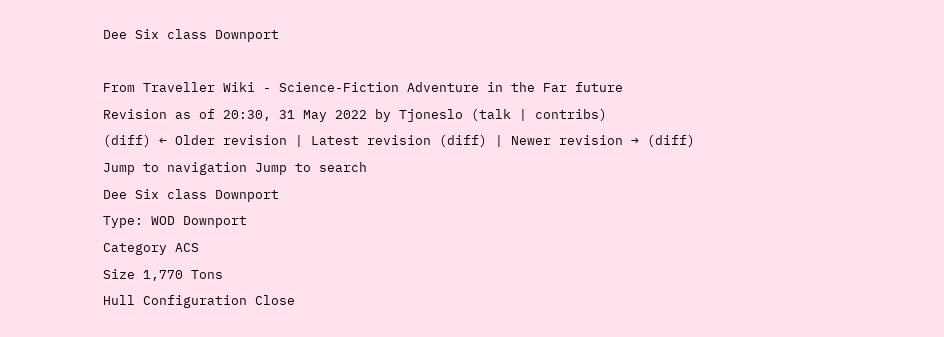Dee Six class Downport

From Traveller Wiki - Science-Fiction Adventure in the Far future
Revision as of 20:30, 31 May 2022 by Tjoneslo (talk | contribs)
(diff) ← Older revision | Latest revision (diff) | Newer revision → (diff)
Jump to navigation Jump to search
Dee Six class Downport
Type: WOD Downport
Category ACS
Size 1,770 Tons
Hull Configuration Close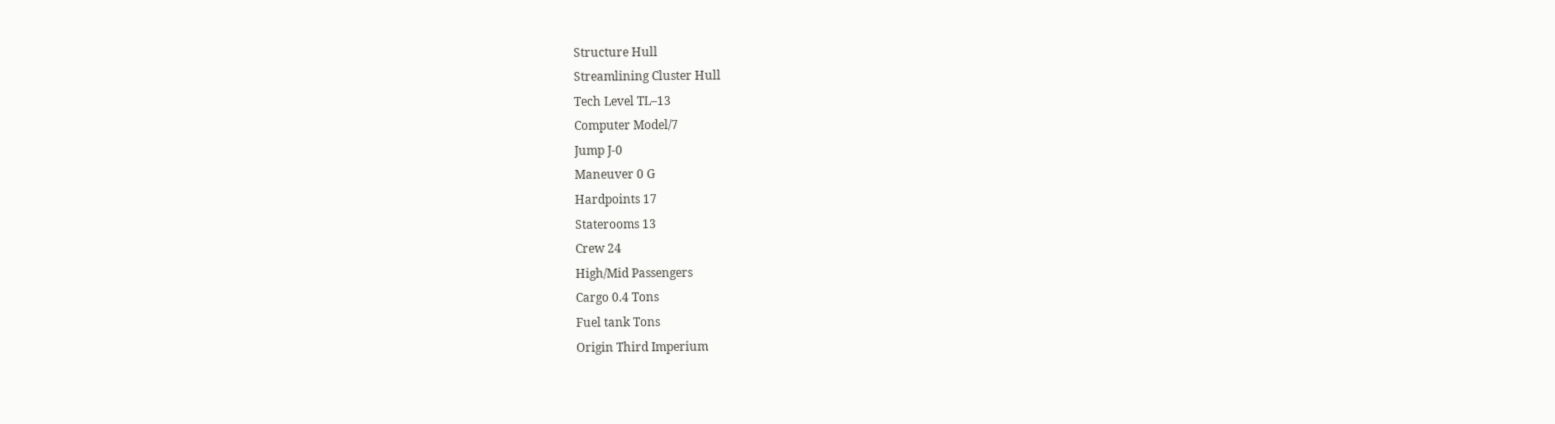Structure Hull
Streamlining Cluster Hull
Tech Level TL–13
Computer Model/7
Jump J-0
Maneuver 0 G
Hardpoints 17
Staterooms 13
Crew 24
High/Mid Passengers
Cargo 0.4 Tons
Fuel tank Tons
Origin Third Imperium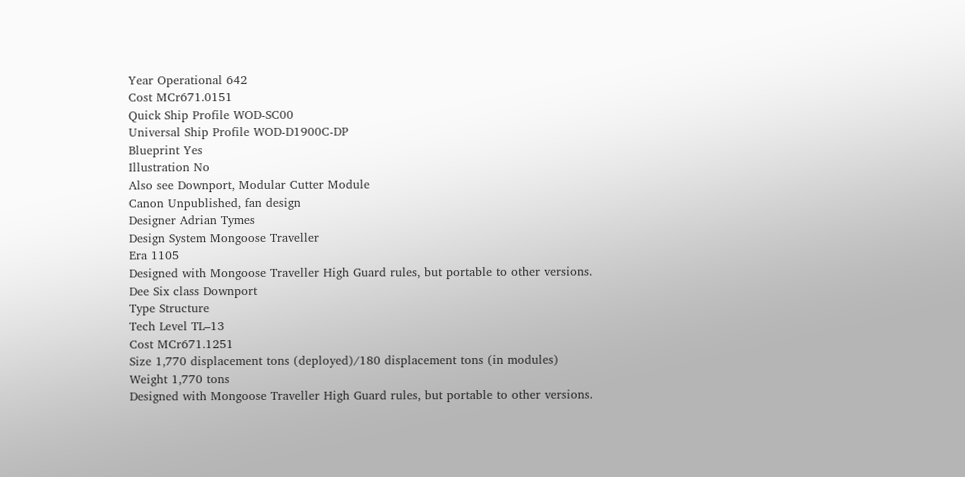Year Operational 642
Cost MCr671.0151
Quick Ship Profile WOD-SC00
Universal Ship Profile WOD-D1900C-DP
Blueprint Yes
Illustration No
Also see Downport, Modular Cutter Module
Canon Unpublished, fan design
Designer Adrian Tymes
Design System Mongoose Traveller
Era 1105
Designed with Mongoose Traveller High Guard rules, but portable to other versions.
Dee Six class Downport
Type Structure
Tech Level TL–13
Cost MCr671.1251
Size 1,770 displacement tons (deployed)/180 displacement tons (in modules)
Weight 1,770 tons
Designed with Mongoose Traveller High Guard rules, but portable to other versions.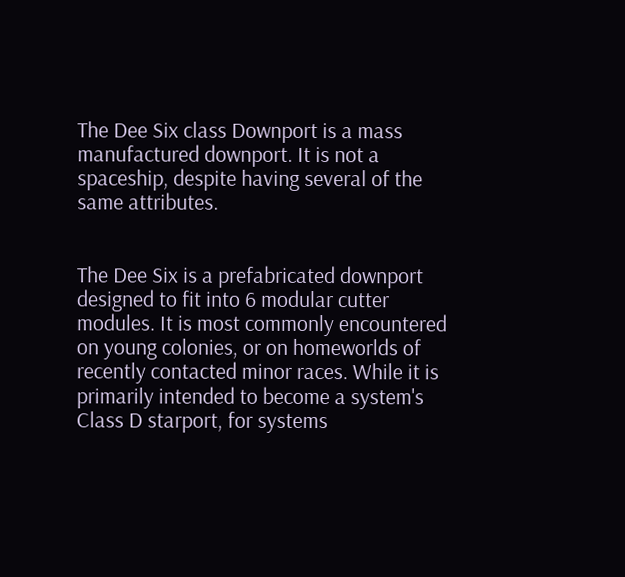The Dee Six class Downport is a mass manufactured downport. It is not a spaceship, despite having several of the same attributes.


The Dee Six is a prefabricated downport designed to fit into 6 modular cutter modules. It is most commonly encountered on young colonies, or on homeworlds of recently contacted minor races. While it is primarily intended to become a system's Class D starport, for systems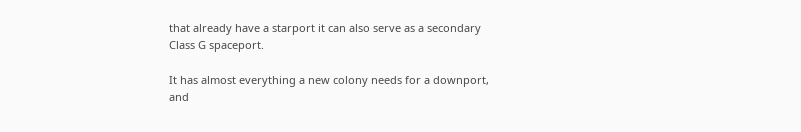that already have a starport it can also serve as a secondary Class G spaceport.

It has almost everything a new colony needs for a downport, and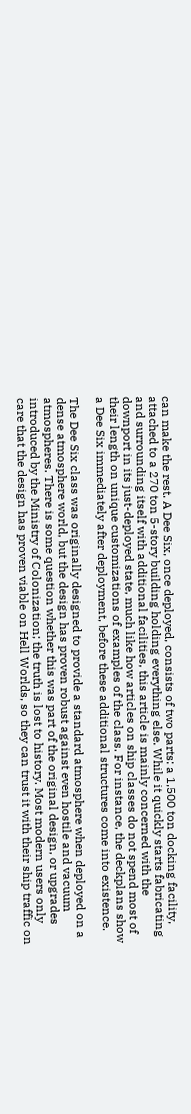can make the rest. A Dee Six, once deployed, consists of two parts: a 1,500 ton docking facility, attached to a 270 ton 5-story building holding everything else. While it quickly starts fabricating and surrounding itself with additional facilities, this article is mainly concerned with the downport in its just-deployed state, much like how articles on ship classes do not spend most of their length on unique customizations of examples of the class. For instance, the deckplans show a Dee Six immediately after deployment, before these additional structures come into existence.

The Dee Six class was originally designed to provide a standard atmosphere when deployed on a dense atmosphere world, but the design has proven robust against even hostile and vacuum atmospheres. There is some question whether this was part of the original design, or upgrades introduced by the Ministry of Colonization; the truth is lost to history. Most modern users only care that the design has proven viable on Hell Worlds, so they can trust it with their ship traffic on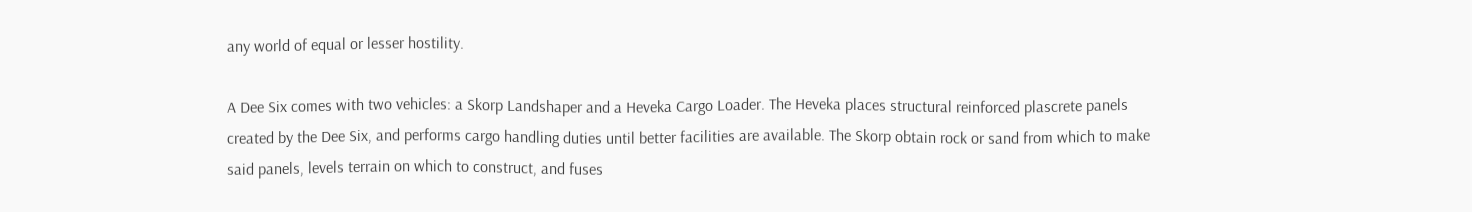any world of equal or lesser hostility.

A Dee Six comes with two vehicles: a Skorp Landshaper and a Heveka Cargo Loader. The Heveka places structural reinforced plascrete panels created by the Dee Six, and performs cargo handling duties until better facilities are available. The Skorp obtain rock or sand from which to make said panels, levels terrain on which to construct, and fuses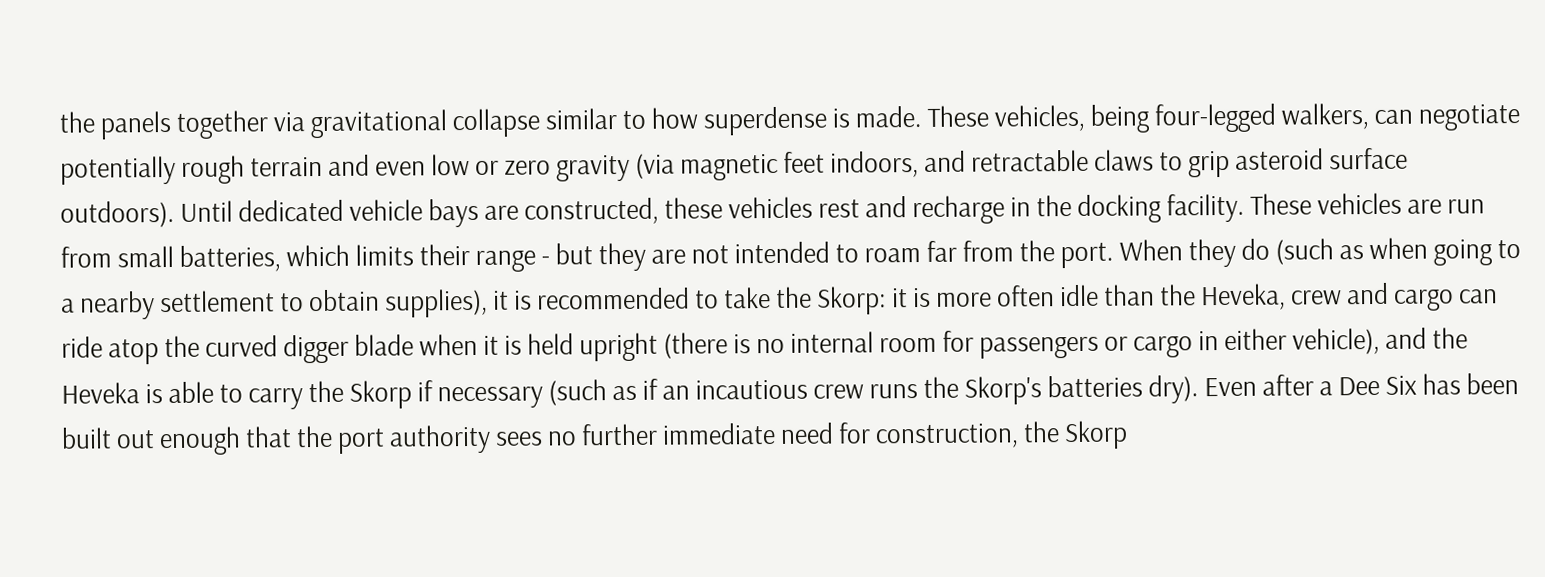the panels together via gravitational collapse similar to how superdense is made. These vehicles, being four-legged walkers, can negotiate potentially rough terrain and even low or zero gravity (via magnetic feet indoors, and retractable claws to grip asteroid surface outdoors). Until dedicated vehicle bays are constructed, these vehicles rest and recharge in the docking facility. These vehicles are run from small batteries, which limits their range - but they are not intended to roam far from the port. When they do (such as when going to a nearby settlement to obtain supplies), it is recommended to take the Skorp: it is more often idle than the Heveka, crew and cargo can ride atop the curved digger blade when it is held upright (there is no internal room for passengers or cargo in either vehicle), and the Heveka is able to carry the Skorp if necessary (such as if an incautious crew runs the Skorp's batteries dry). Even after a Dee Six has been built out enough that the port authority sees no further immediate need for construction, the Skorp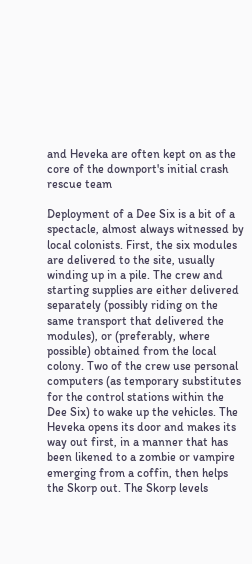and Heveka are often kept on as the core of the downport's initial crash rescue team

Deployment of a Dee Six is a bit of a spectacle, almost always witnessed by local colonists. First, the six modules are delivered to the site, usually winding up in a pile. The crew and starting supplies are either delivered separately (possibly riding on the same transport that delivered the modules), or (preferably, where possible) obtained from the local colony. Two of the crew use personal computers (as temporary substitutes for the control stations within the Dee Six) to wake up the vehicles. The Heveka opens its door and makes its way out first, in a manner that has been likened to a zombie or vampire emerging from a coffin, then helps the Skorp out. The Skorp levels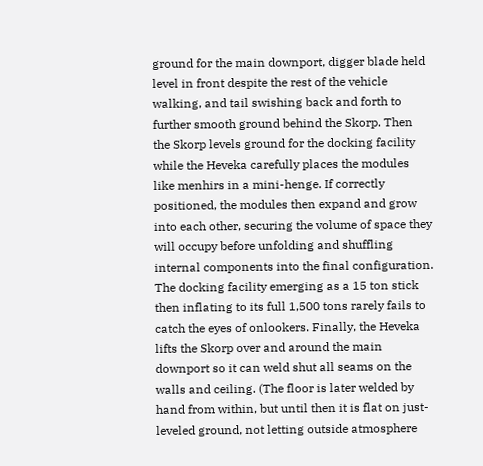ground for the main downport, digger blade held level in front despite the rest of the vehicle walking, and tail swishing back and forth to further smooth ground behind the Skorp. Then the Skorp levels ground for the docking facility while the Heveka carefully places the modules like menhirs in a mini-henge. If correctly positioned, the modules then expand and grow into each other, securing the volume of space they will occupy before unfolding and shuffling internal components into the final configuration. The docking facility emerging as a 15 ton stick then inflating to its full 1,500 tons rarely fails to catch the eyes of onlookers. Finally, the Heveka lifts the Skorp over and around the main downport so it can weld shut all seams on the walls and ceiling. (The floor is later welded by hand from within, but until then it is flat on just-leveled ground, not letting outside atmosphere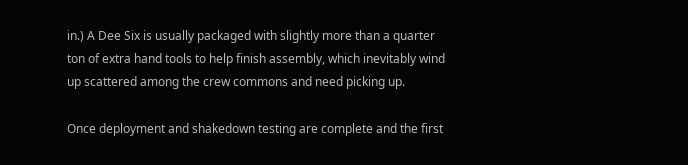in.) A Dee Six is usually packaged with slightly more than a quarter ton of extra hand tools to help finish assembly, which inevitably wind up scattered among the crew commons and need picking up.

Once deployment and shakedown testing are complete and the first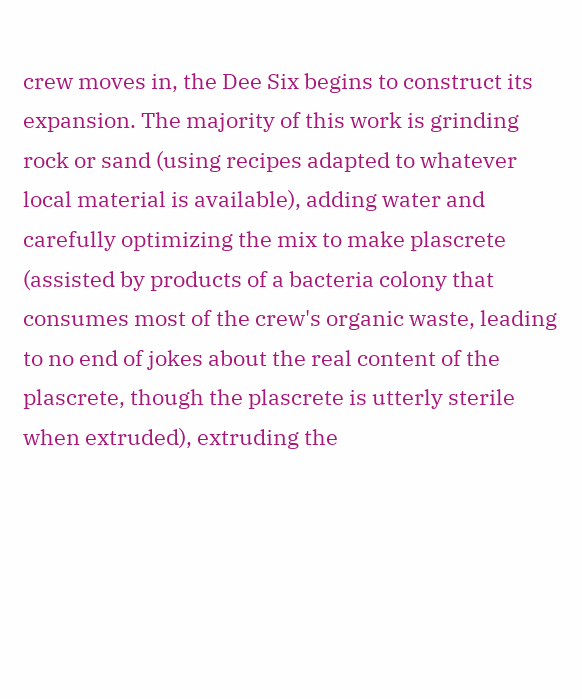crew moves in, the Dee Six begins to construct its expansion. The majority of this work is grinding rock or sand (using recipes adapted to whatever local material is available), adding water and carefully optimizing the mix to make plascrete (assisted by products of a bacteria colony that consumes most of the crew's organic waste, leading to no end of jokes about the real content of the plascrete, though the plascrete is utterly sterile when extruded), extruding the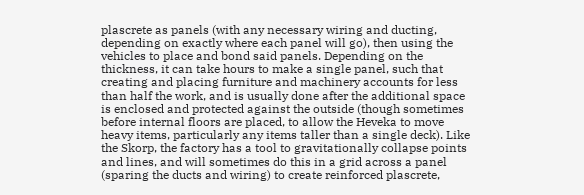plascrete as panels (with any necessary wiring and ducting, depending on exactly where each panel will go), then using the vehicles to place and bond said panels. Depending on the thickness, it can take hours to make a single panel, such that creating and placing furniture and machinery accounts for less than half the work, and is usually done after the additional space is enclosed and protected against the outside (though sometimes before internal floors are placed, to allow the Heveka to move heavy items, particularly any items taller than a single deck). Like the Skorp, the factory has a tool to gravitationally collapse points and lines, and will sometimes do this in a grid across a panel (sparing the ducts and wiring) to create reinforced plascrete,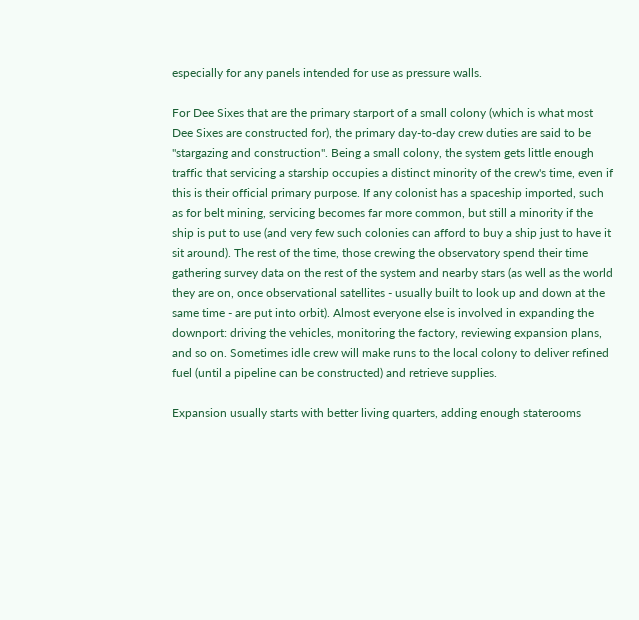especially for any panels intended for use as pressure walls.

For Dee Sixes that are the primary starport of a small colony (which is what most Dee Sixes are constructed for), the primary day-to-day crew duties are said to be "stargazing and construction". Being a small colony, the system gets little enough traffic that servicing a starship occupies a distinct minority of the crew's time, even if this is their official primary purpose. If any colonist has a spaceship imported, such as for belt mining, servicing becomes far more common, but still a minority if the ship is put to use (and very few such colonies can afford to buy a ship just to have it sit around). The rest of the time, those crewing the observatory spend their time gathering survey data on the rest of the system and nearby stars (as well as the world they are on, once observational satellites - usually built to look up and down at the same time - are put into orbit). Almost everyone else is involved in expanding the downport: driving the vehicles, monitoring the factory, reviewing expansion plans, and so on. Sometimes idle crew will make runs to the local colony to deliver refined fuel (until a pipeline can be constructed) and retrieve supplies.

Expansion usually starts with better living quarters, adding enough staterooms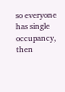so everyone has single occupancy, then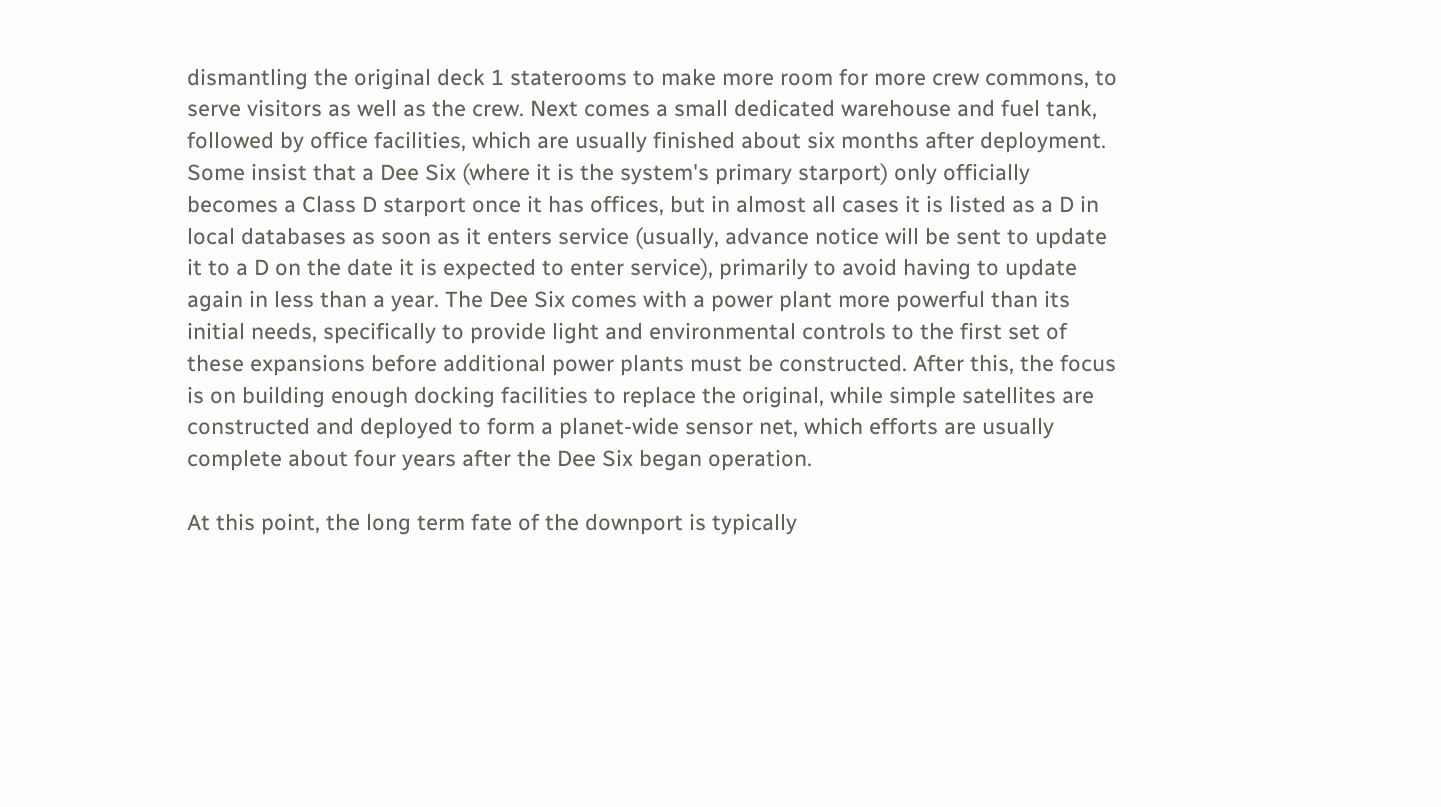dismantling the original deck 1 staterooms to make more room for more crew commons, to serve visitors as well as the crew. Next comes a small dedicated warehouse and fuel tank, followed by office facilities, which are usually finished about six months after deployment. Some insist that a Dee Six (where it is the system's primary starport) only officially becomes a Class D starport once it has offices, but in almost all cases it is listed as a D in local databases as soon as it enters service (usually, advance notice will be sent to update it to a D on the date it is expected to enter service), primarily to avoid having to update again in less than a year. The Dee Six comes with a power plant more powerful than its initial needs, specifically to provide light and environmental controls to the first set of these expansions before additional power plants must be constructed. After this, the focus is on building enough docking facilities to replace the original, while simple satellites are constructed and deployed to form a planet-wide sensor net, which efforts are usually complete about four years after the Dee Six began operation.

At this point, the long term fate of the downport is typically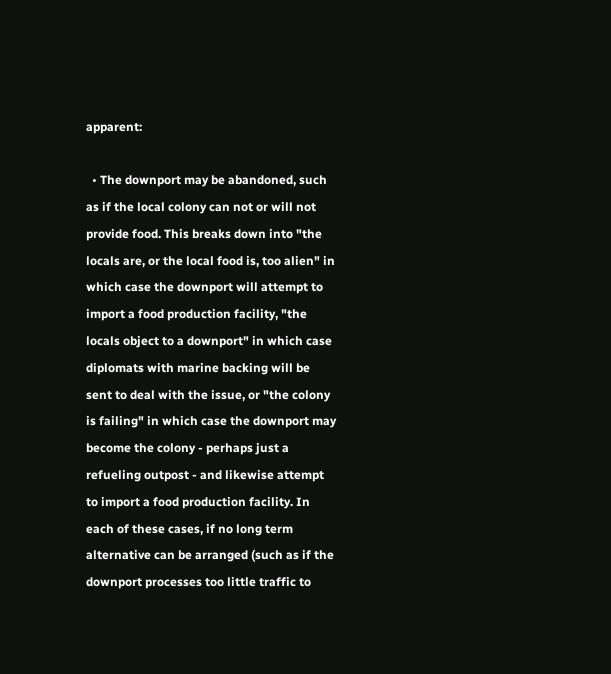apparent:

  • The downport may be abandoned, such as if the local colony can not or will not provide food. This breaks down into "the locals are, or the local food is, too alien" in which case the downport will attempt to import a food production facility, "the locals object to a downport" in which case diplomats with marine backing will be sent to deal with the issue, or "the colony is failing" in which case the downport may become the colony - perhaps just a refueling outpost - and likewise attempt to import a food production facility. In each of these cases, if no long term alternative can be arranged (such as if the downport processes too little traffic to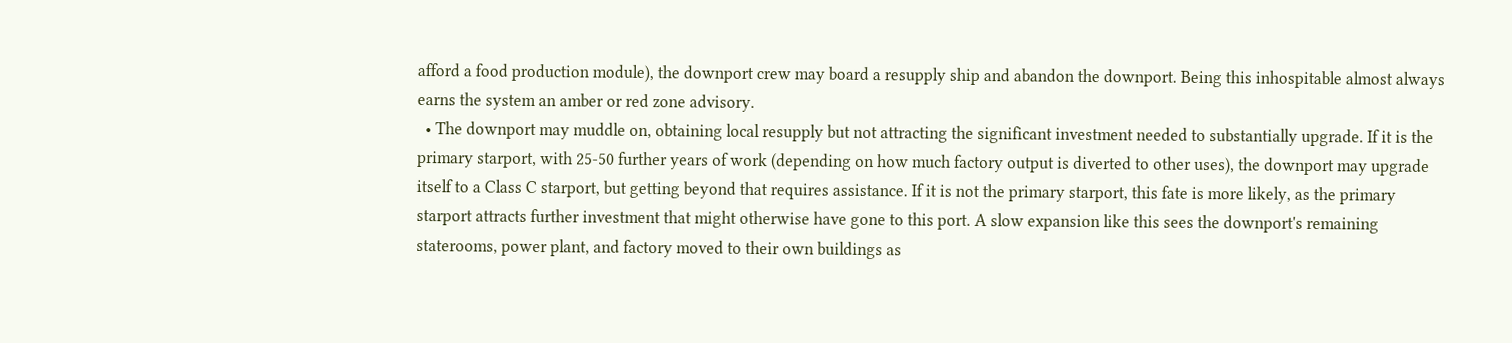afford a food production module), the downport crew may board a resupply ship and abandon the downport. Being this inhospitable almost always earns the system an amber or red zone advisory.
  • The downport may muddle on, obtaining local resupply but not attracting the significant investment needed to substantially upgrade. If it is the primary starport, with 25-50 further years of work (depending on how much factory output is diverted to other uses), the downport may upgrade itself to a Class C starport, but getting beyond that requires assistance. If it is not the primary starport, this fate is more likely, as the primary starport attracts further investment that might otherwise have gone to this port. A slow expansion like this sees the downport's remaining staterooms, power plant, and factory moved to their own buildings as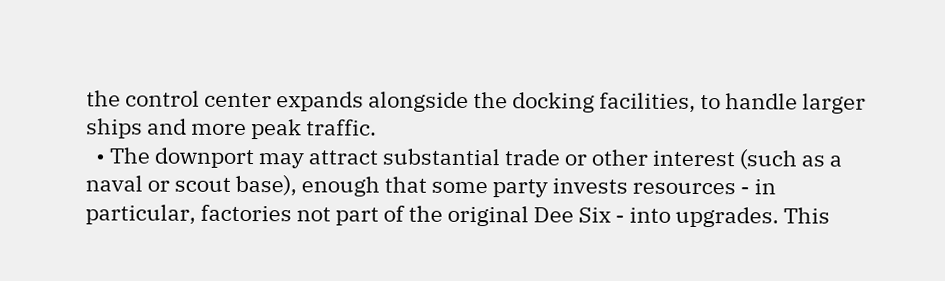the control center expands alongside the docking facilities, to handle larger ships and more peak traffic.
  • The downport may attract substantial trade or other interest (such as a naval or scout base), enough that some party invests resources - in particular, factories not part of the original Dee Six - into upgrades. This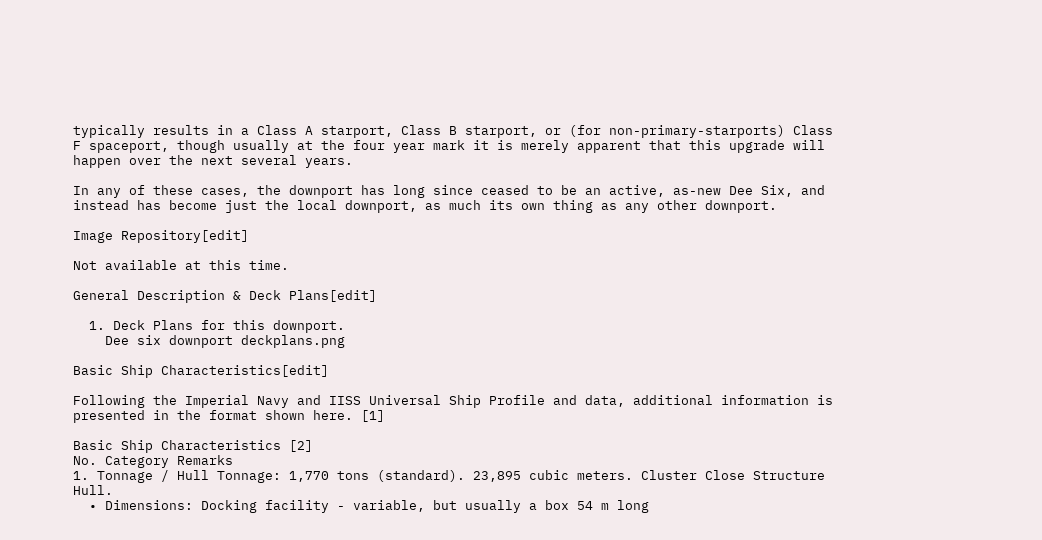typically results in a Class A starport, Class B starport, or (for non-primary-starports) Class F spaceport, though usually at the four year mark it is merely apparent that this upgrade will happen over the next several years.

In any of these cases, the downport has long since ceased to be an active, as-new Dee Six, and instead has become just the local downport, as much its own thing as any other downport.

Image Repository[edit]

Not available at this time.

General Description & Deck Plans[edit]

  1. Deck Plans for this downport.
    Dee six downport deckplans.png

Basic Ship Characteristics[edit]

Following the Imperial Navy and IISS Universal Ship Profile and data, additional information is presented in the format shown here. [1]

Basic Ship Characteristics [2]
No. Category Remarks
1. Tonnage / Hull Tonnage: 1,770 tons (standard). 23,895 cubic meters. Cluster Close Structure Hull.
  • Dimensions: Docking facility - variable, but usually a box 54 m long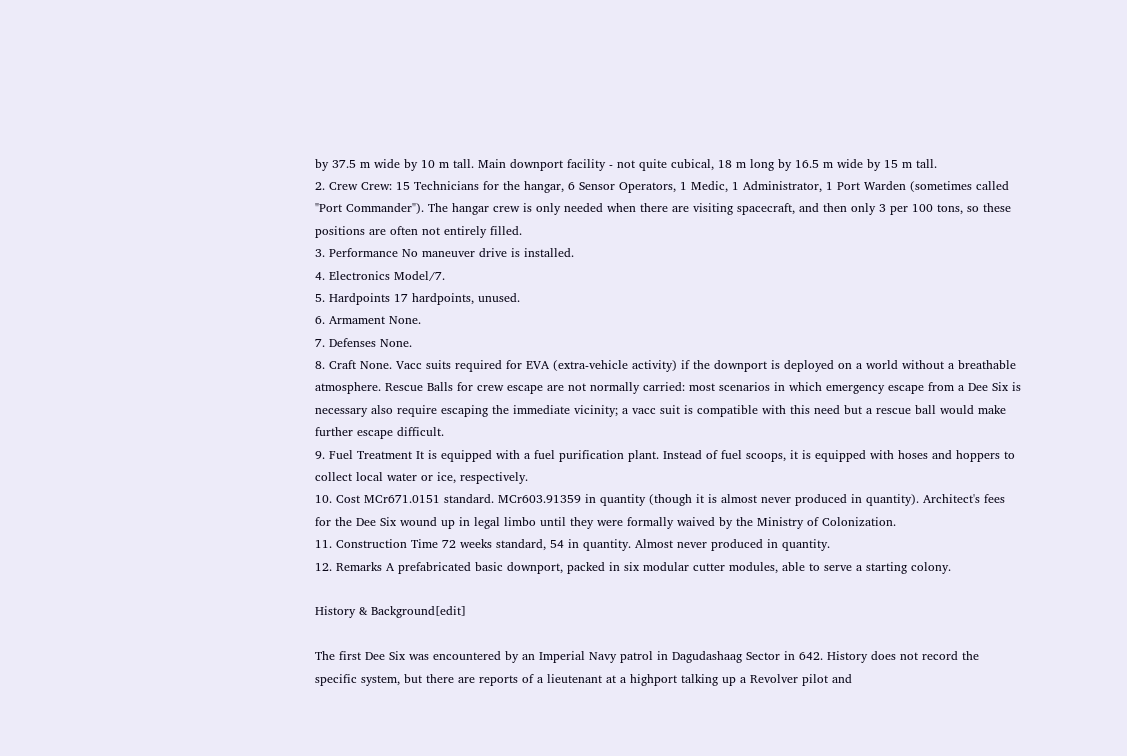by 37.5 m wide by 10 m tall. Main downport facility - not quite cubical, 18 m long by 16.5 m wide by 15 m tall.
2. Crew Crew: 15 Technicians for the hangar, 6 Sensor Operators, 1 Medic, 1 Administrator, 1 Port Warden (sometimes called "Port Commander"). The hangar crew is only needed when there are visiting spacecraft, and then only 3 per 100 tons, so these positions are often not entirely filled.
3. Performance No maneuver drive is installed.
4. Electronics Model/7.
5. Hardpoints 17 hardpoints, unused.
6. Armament None.
7. Defenses None.
8. Craft None. Vacc suits required for EVA (extra-vehicle activity) if the downport is deployed on a world without a breathable atmosphere. Rescue Balls for crew escape are not normally carried: most scenarios in which emergency escape from a Dee Six is necessary also require escaping the immediate vicinity; a vacc suit is compatible with this need but a rescue ball would make further escape difficult.
9. Fuel Treatment It is equipped with a fuel purification plant. Instead of fuel scoops, it is equipped with hoses and hoppers to collect local water or ice, respectively.
10. Cost MCr671.0151 standard. MCr603.91359 in quantity (though it is almost never produced in quantity). Architect's fees for the Dee Six wound up in legal limbo until they were formally waived by the Ministry of Colonization.
11. Construction Time 72 weeks standard, 54 in quantity. Almost never produced in quantity.
12. Remarks A prefabricated basic downport, packed in six modular cutter modules, able to serve a starting colony.

History & Background[edit]

The first Dee Six was encountered by an Imperial Navy patrol in Dagudashaag Sector in 642. History does not record the specific system, but there are reports of a lieutenant at a highport talking up a Revolver pilot and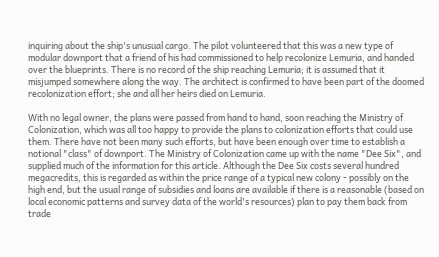inquiring about the ship's unusual cargo. The pilot volunteered that this was a new type of modular downport that a friend of his had commissioned to help recolonize Lemuria, and handed over the blueprints. There is no record of the ship reaching Lemuria; it is assumed that it misjumped somewhere along the way. The architect is confirmed to have been part of the doomed recolonization effort; she and all her heirs died on Lemuria.

With no legal owner, the plans were passed from hand to hand, soon reaching the Ministry of Colonization, which was all too happy to provide the plans to colonization efforts that could use them. There have not been many such efforts, but have been enough over time to establish a notional "class" of downport. The Ministry of Colonization came up with the name "Dee Six", and supplied much of the information for this article. Although the Dee Six costs several hundred megacredits, this is regarded as within the price range of a typical new colony - possibly on the high end, but the usual range of subsidies and loans are available if there is a reasonable (based on local economic patterns and survey data of the world's resources) plan to pay them back from trade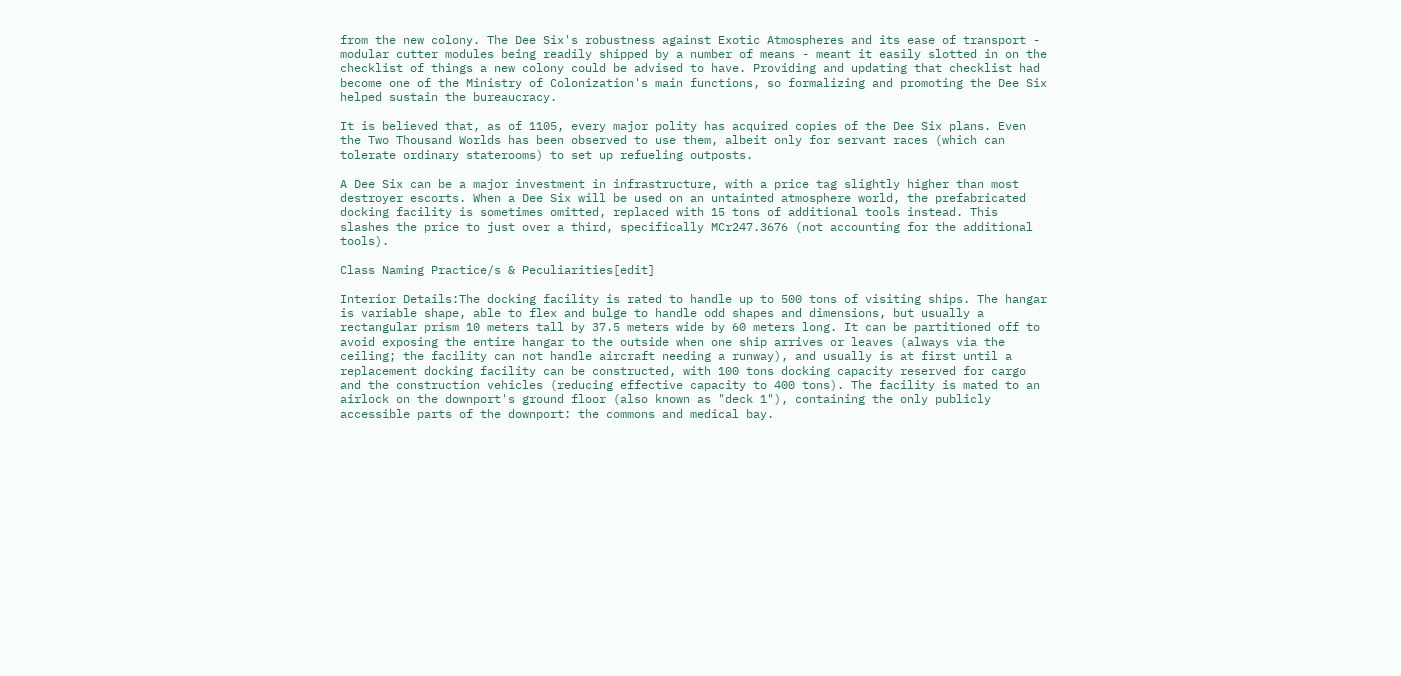from the new colony. The Dee Six's robustness against Exotic Atmospheres and its ease of transport - modular cutter modules being readily shipped by a number of means - meant it easily slotted in on the checklist of things a new colony could be advised to have. Providing and updating that checklist had become one of the Ministry of Colonization's main functions, so formalizing and promoting the Dee Six helped sustain the bureaucracy.

It is believed that, as of 1105, every major polity has acquired copies of the Dee Six plans. Even the Two Thousand Worlds has been observed to use them, albeit only for servant races (which can tolerate ordinary staterooms) to set up refueling outposts.

A Dee Six can be a major investment in infrastructure, with a price tag slightly higher than most destroyer escorts. When a Dee Six will be used on an untainted atmosphere world, the prefabricated docking facility is sometimes omitted, replaced with 15 tons of additional tools instead. This slashes the price to just over a third, specifically MCr247.3676 (not accounting for the additional tools).

Class Naming Practice/s & Peculiarities[edit]

Interior Details:The docking facility is rated to handle up to 500 tons of visiting ships. The hangar is variable shape, able to flex and bulge to handle odd shapes and dimensions, but usually a rectangular prism 10 meters tall by 37.5 meters wide by 60 meters long. It can be partitioned off to avoid exposing the entire hangar to the outside when one ship arrives or leaves (always via the ceiling; the facility can not handle aircraft needing a runway), and usually is at first until a replacement docking facility can be constructed, with 100 tons docking capacity reserved for cargo and the construction vehicles (reducing effective capacity to 400 tons). The facility is mated to an airlock on the downport's ground floor (also known as "deck 1"), containing the only publicly accessible parts of the downport: the commons and medical bay.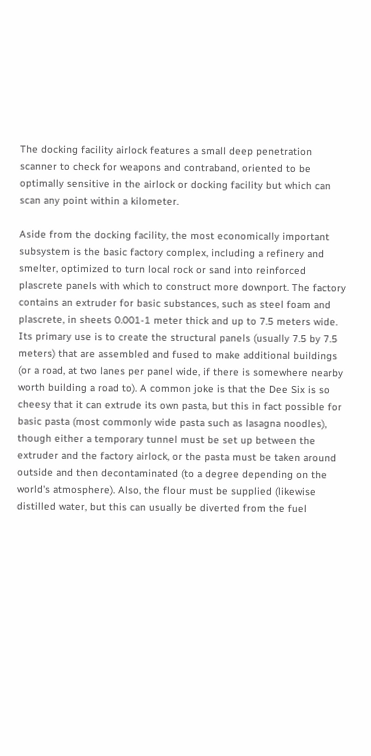The docking facility airlock features a small deep penetration scanner to check for weapons and contraband, oriented to be optimally sensitive in the airlock or docking facility but which can scan any point within a kilometer.

Aside from the docking facility, the most economically important subsystem is the basic factory complex, including a refinery and smelter, optimized to turn local rock or sand into reinforced plascrete panels with which to construct more downport. The factory contains an extruder for basic substances, such as steel foam and plascrete, in sheets 0.001-1 meter thick and up to 7.5 meters wide. Its primary use is to create the structural panels (usually 7.5 by 7.5 meters) that are assembled and fused to make additional buildings (or a road, at two lanes per panel wide, if there is somewhere nearby worth building a road to). A common joke is that the Dee Six is so cheesy that it can extrude its own pasta, but this in fact possible for basic pasta (most commonly wide pasta such as lasagna noodles), though either a temporary tunnel must be set up between the extruder and the factory airlock, or the pasta must be taken around outside and then decontaminated (to a degree depending on the world's atmosphere). Also, the flour must be supplied (likewise distilled water, but this can usually be diverted from the fuel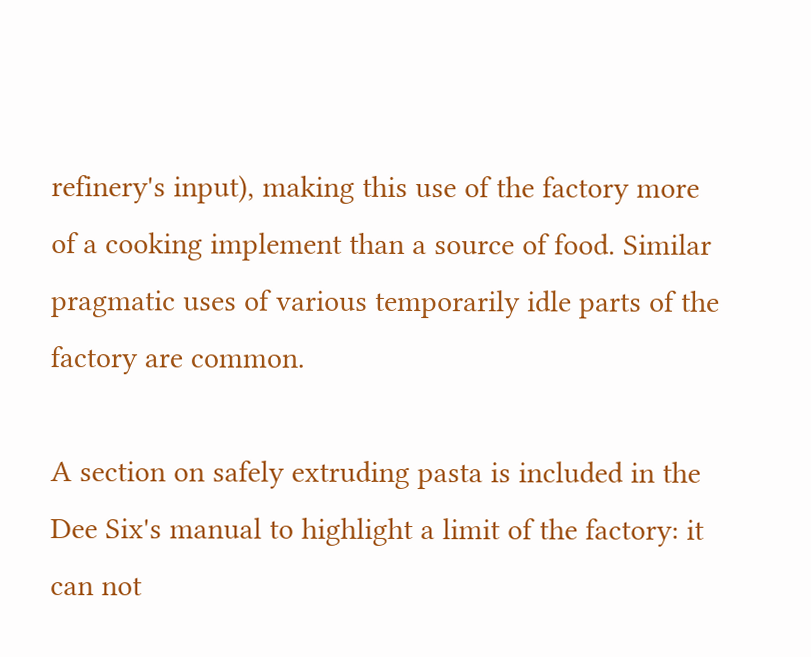refinery's input), making this use of the factory more of a cooking implement than a source of food. Similar pragmatic uses of various temporarily idle parts of the factory are common.

A section on safely extruding pasta is included in the Dee Six's manual to highlight a limit of the factory: it can not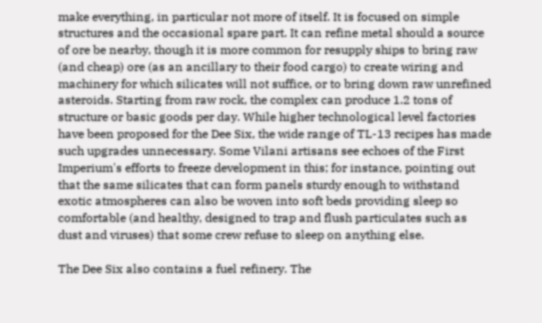make everything, in particular not more of itself. It is focused on simple structures and the occasional spare part. It can refine metal should a source of ore be nearby, though it is more common for resupply ships to bring raw (and cheap) ore (as an ancillary to their food cargo) to create wiring and machinery for which silicates will not suffice, or to bring down raw unrefined asteroids. Starting from raw rock, the complex can produce 1.2 tons of structure or basic goods per day. While higher technological level factories have been proposed for the Dee Six, the wide range of TL-13 recipes has made such upgrades unnecessary. Some Vilani artisans see echoes of the First Imperium's efforts to freeze development in this; for instance, pointing out that the same silicates that can form panels sturdy enough to withstand exotic atmospheres can also be woven into soft beds providing sleep so comfortable (and healthy, designed to trap and flush particulates such as dust and viruses) that some crew refuse to sleep on anything else.

The Dee Six also contains a fuel refinery. The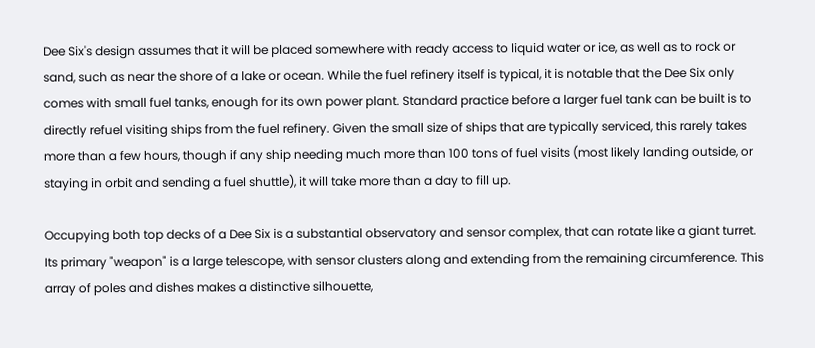Dee Six's design assumes that it will be placed somewhere with ready access to liquid water or ice, as well as to rock or sand, such as near the shore of a lake or ocean. While the fuel refinery itself is typical, it is notable that the Dee Six only comes with small fuel tanks, enough for its own power plant. Standard practice before a larger fuel tank can be built is to directly refuel visiting ships from the fuel refinery. Given the small size of ships that are typically serviced, this rarely takes more than a few hours, though if any ship needing much more than 100 tons of fuel visits (most likely landing outside, or staying in orbit and sending a fuel shuttle), it will take more than a day to fill up.

Occupying both top decks of a Dee Six is a substantial observatory and sensor complex, that can rotate like a giant turret. Its primary "weapon" is a large telescope, with sensor clusters along and extending from the remaining circumference. This array of poles and dishes makes a distinctive silhouette,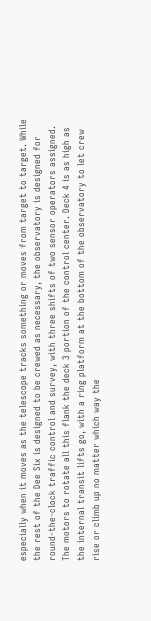especially when it moves as the telescope tracks something or moves from target to target. While the rest of the Dee Six is designed to be crewed as necessary, the observatory is designed for round-the-clock traffic control and survey, with three shifts of two sensor operators assigned. The motors to rotate all this flank the deck 3 portion of the control center. Deck 4 is as high as the internal transit lifts go, with a ring platform at the bottom of the observatory to let crew rise or climb up no matter which way the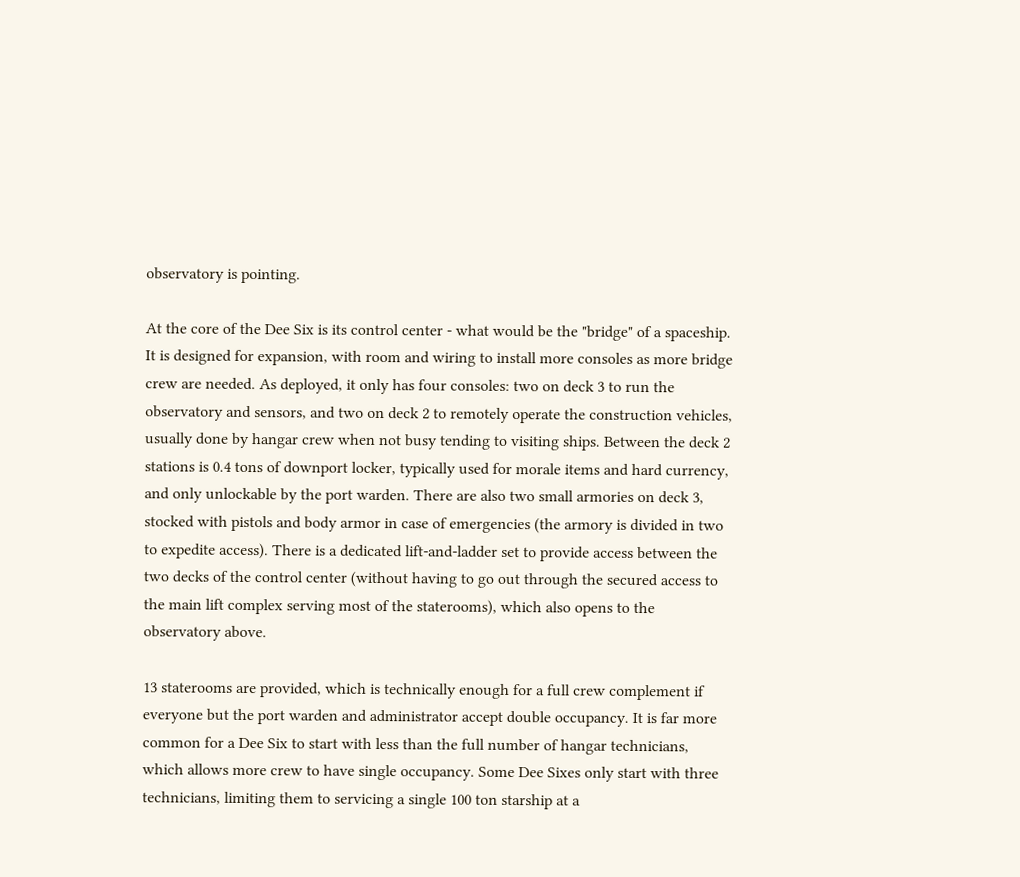observatory is pointing.

At the core of the Dee Six is its control center - what would be the "bridge" of a spaceship. It is designed for expansion, with room and wiring to install more consoles as more bridge crew are needed. As deployed, it only has four consoles: two on deck 3 to run the observatory and sensors, and two on deck 2 to remotely operate the construction vehicles, usually done by hangar crew when not busy tending to visiting ships. Between the deck 2 stations is 0.4 tons of downport locker, typically used for morale items and hard currency, and only unlockable by the port warden. There are also two small armories on deck 3, stocked with pistols and body armor in case of emergencies (the armory is divided in two to expedite access). There is a dedicated lift-and-ladder set to provide access between the two decks of the control center (without having to go out through the secured access to the main lift complex serving most of the staterooms), which also opens to the observatory above.

13 staterooms are provided, which is technically enough for a full crew complement if everyone but the port warden and administrator accept double occupancy. It is far more common for a Dee Six to start with less than the full number of hangar technicians, which allows more crew to have single occupancy. Some Dee Sixes only start with three technicians, limiting them to servicing a single 100 ton starship at a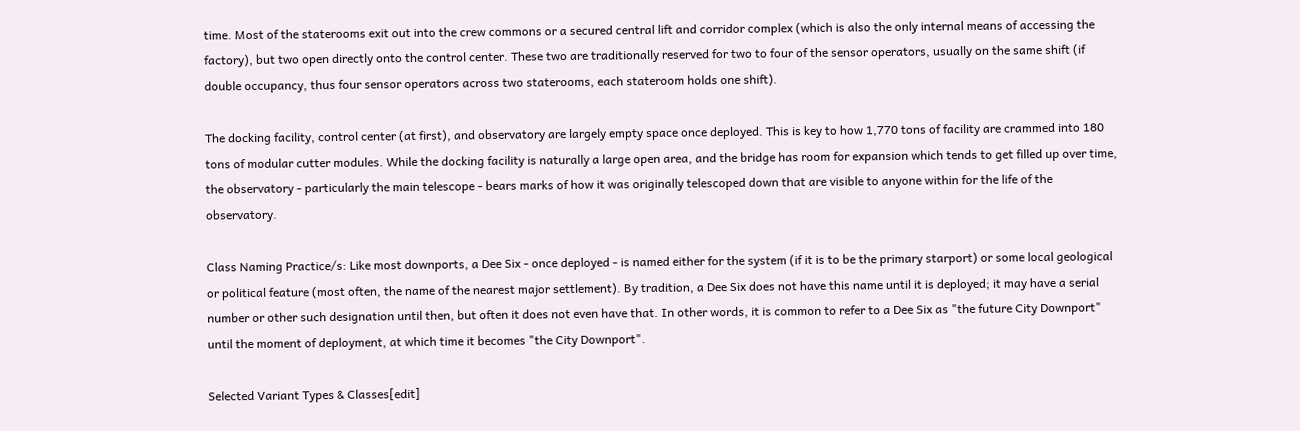time. Most of the staterooms exit out into the crew commons or a secured central lift and corridor complex (which is also the only internal means of accessing the factory), but two open directly onto the control center. These two are traditionally reserved for two to four of the sensor operators, usually on the same shift (if double occupancy, thus four sensor operators across two staterooms, each stateroom holds one shift).

The docking facility, control center (at first), and observatory are largely empty space once deployed. This is key to how 1,770 tons of facility are crammed into 180 tons of modular cutter modules. While the docking facility is naturally a large open area, and the bridge has room for expansion which tends to get filled up over time, the observatory - particularly the main telescope - bears marks of how it was originally telescoped down that are visible to anyone within for the life of the observatory.

Class Naming Practice/s: Like most downports, a Dee Six - once deployed - is named either for the system (if it is to be the primary starport) or some local geological or political feature (most often, the name of the nearest major settlement). By tradition, a Dee Six does not have this name until it is deployed; it may have a serial number or other such designation until then, but often it does not even have that. In other words, it is common to refer to a Dee Six as "the future City Downport" until the moment of deployment, at which time it becomes "the City Downport".

Selected Variant Types & Classes[edit]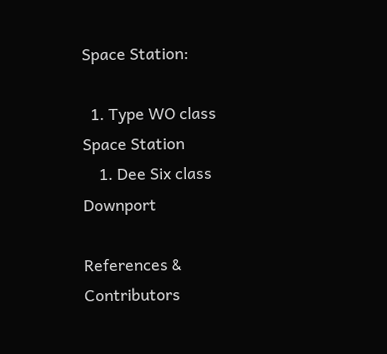Space Station:

  1. Type WO class Space Station
    1. Dee Six class Downport

References & Contributors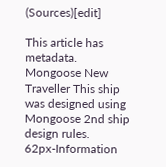(Sources)[edit]

This article has metadata.
Mongoose New Traveller This ship was designed using Mongoose 2nd ship design rules.
62px-Information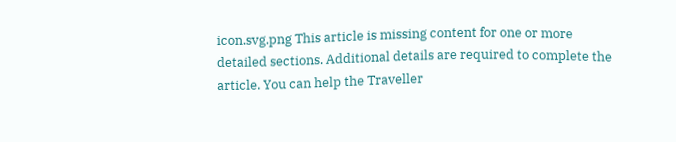icon.svg.png This article is missing content for one or more detailed sections. Additional details are required to complete the article. You can help the Traveller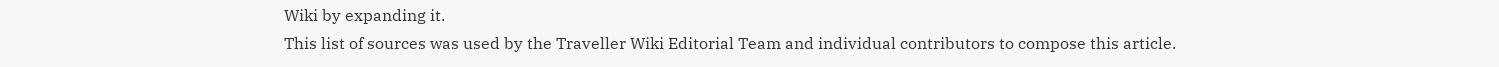Wiki by expanding it.
This list of sources was used by the Traveller Wiki Editorial Team and individual contributors to compose this article.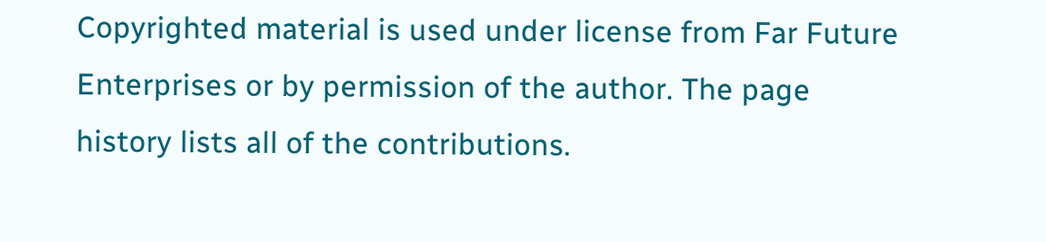Copyrighted material is used under license from Far Future Enterprises or by permission of the author. The page history lists all of the contributions.